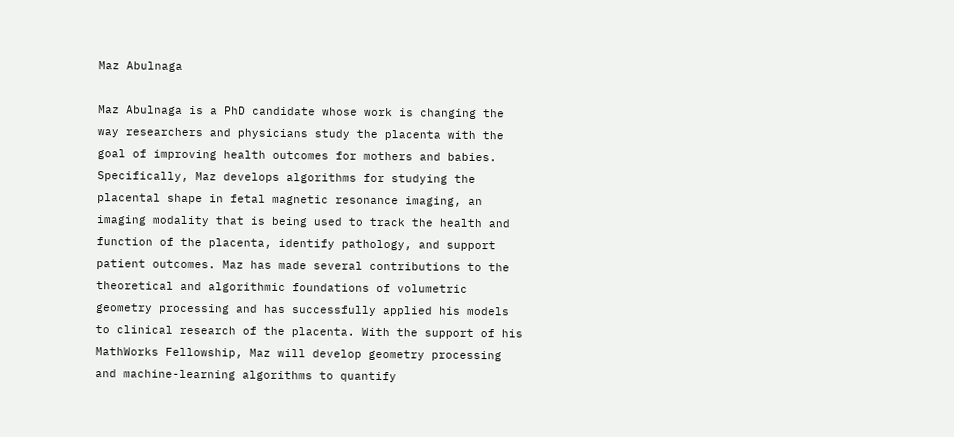Maz Abulnaga

Maz Abulnaga is a PhD candidate whose work is changing the way researchers and physicians study the placenta with the goal of improving health outcomes for mothers and babies. Specifically, Maz develops algorithms for studying the placental shape in fetal magnetic resonance imaging, an imaging modality that is being used to track the health and function of the placenta, identify pathology, and support patient outcomes. Maz has made several contributions to the theoretical and algorithmic foundations of volumetric geometry processing and has successfully applied his models to clinical research of the placenta. With the support of his MathWorks Fellowship, Maz will develop geometry processing and machine-learning algorithms to quantify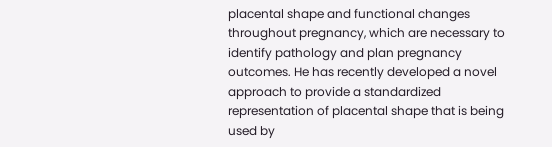placental shape and functional changes throughout pregnancy, which are necessary to identify pathology and plan pregnancy outcomes. He has recently developed a novel approach to provide a standardized representation of placental shape that is being used by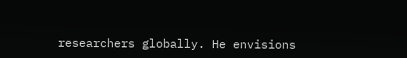researchers globally. He envisions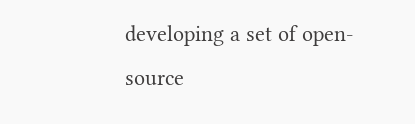developing a set of open-source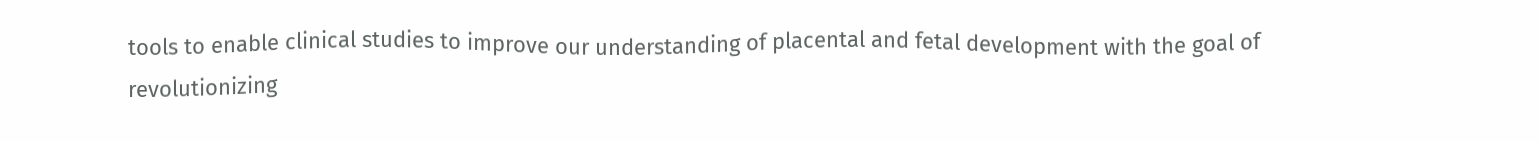tools to enable clinical studies to improve our understanding of placental and fetal development with the goal of revolutionizing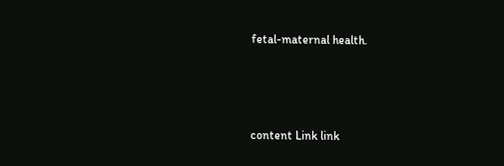fetal-maternal health.



content Link link